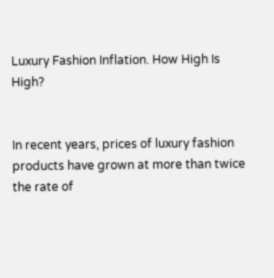Luxury Fashion Inflation. How High Is High?


In recent years, prices of luxury fashion products have grown at more than twice the rate of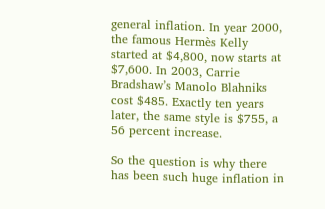general inflation. In year 2000, the famous Hermès Kelly started at $4,800, now starts at $7,600. In 2003, Carrie Bradshaw’s Manolo Blahniks cost $485. Exactly ten years later, the same style is $755, a 56 percent increase.

So the question is why there has been such huge inflation in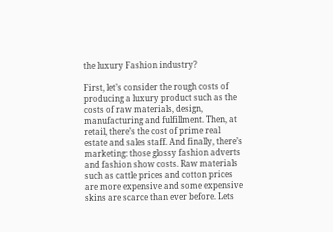the luxury Fashion industry?

First, let’s consider the rough costs of producing a luxury product such as the costs of raw materials, design, manufacturing and fulfillment. Then, at retail, there’s the cost of prime real estate and sales staff. And finally, there’s marketing: those glossy fashion adverts and fashion show costs. Raw materials such as cattle prices and cotton prices are more expensive and some expensive skins are scarce than ever before. Lets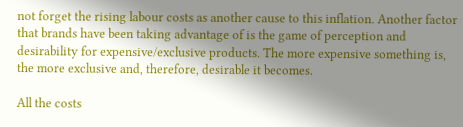not forget the rising labour costs as another cause to this inflation. Another factor that brands have been taking advantage of is the game of perception and desirability for expensive/exclusive products. The more expensive something is, the more exclusive and, therefore, desirable it becomes.

All the costs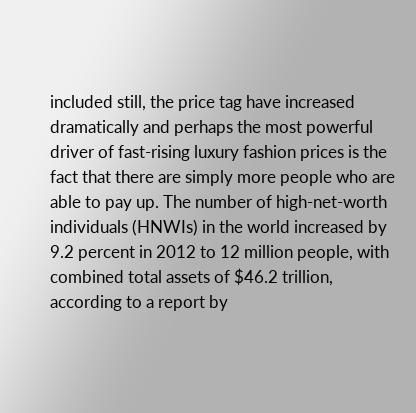included still, the price tag have increased dramatically and perhaps the most powerful driver of fast-rising luxury fashion prices is the fact that there are simply more people who are able to pay up. The number of high-net-worth individuals (HNWIs) in the world increased by 9.2 percent in 2012 to 12 million people, with combined total assets of $46.2 trillion, according to a report by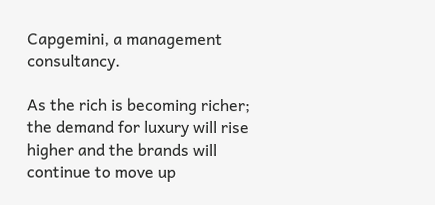Capgemini, a management consultancy.

As the rich is becoming richer; the demand for luxury will rise higher and the brands will continue to move up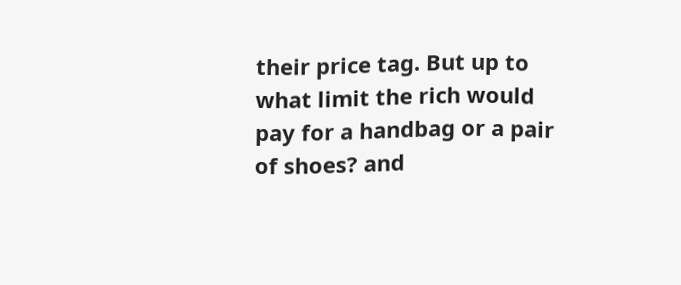their price tag. But up to what limit the rich would pay for a handbag or a pair of shoes? and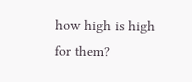how high is high for them?